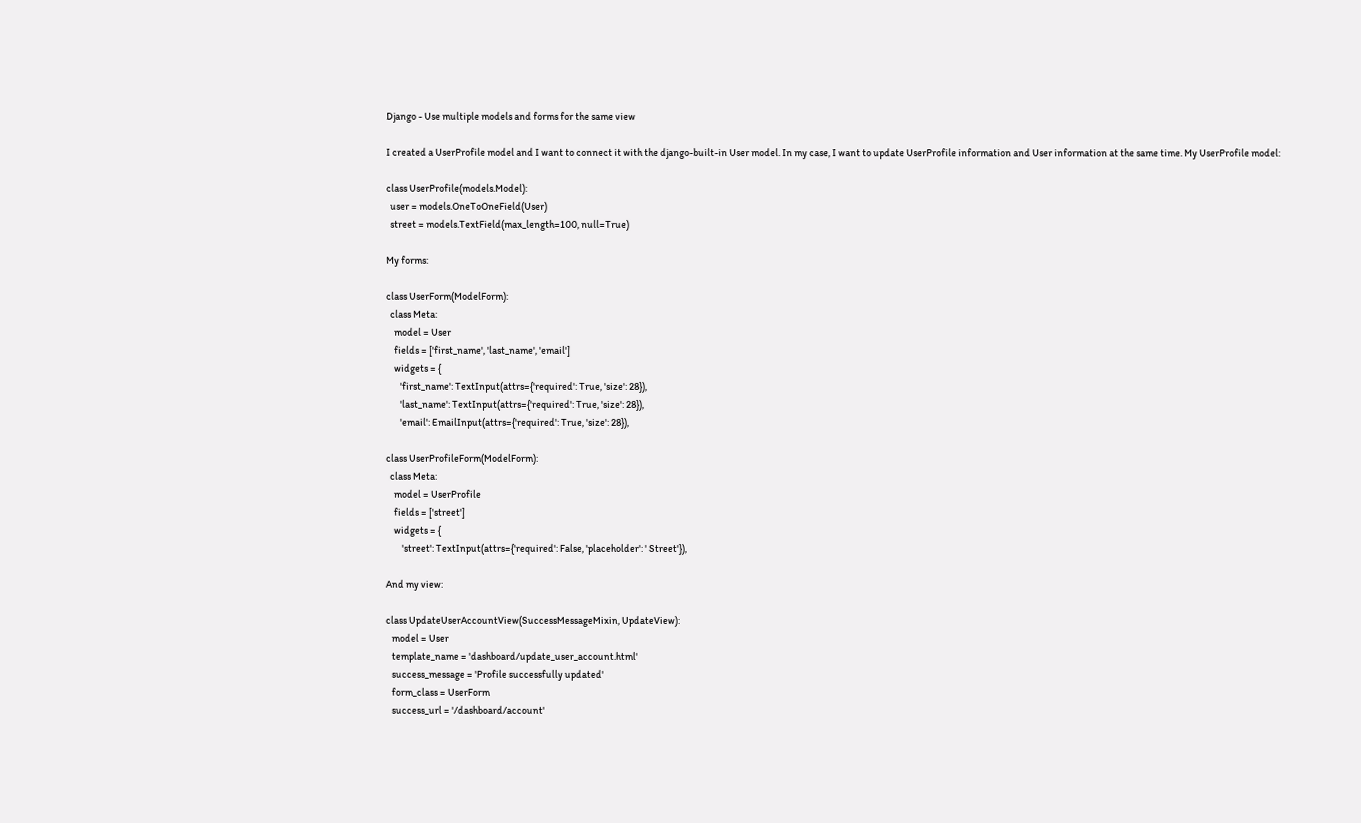Django - Use multiple models and forms for the same view

I created a UserProfile model and I want to connect it with the django-built-in User model. In my case, I want to update UserProfile information and User information at the same time. My UserProfile model:

class UserProfile(models.Model):
  user = models.OneToOneField(User)
  street = models.TextField(max_length=100, null=True)

My forms:

class UserForm(ModelForm):
  class Meta:
    model = User
    fields = ['first_name', 'last_name', 'email']
    widgets = {
       'first_name': TextInput(attrs={'required': True, 'size': 28}),
       'last_name': TextInput(attrs={'required': True, 'size': 28}),
       'email': EmailInput(attrs={'required': True, 'size': 28}),

class UserProfileForm(ModelForm):
  class Meta:
    model = UserProfile
    fields = ['street']
    widgets = {
        'street': TextInput(attrs={'required': False, 'placeholder': ' Street'}),

And my view:

class UpdateUserAccountView(SuccessMessageMixin, UpdateView):
   model = User
   template_name = 'dashboard/update_user_account.html'
   success_message = 'Profile successfully updated'
   form_class = UserForm
   success_url = '/dashboard/account'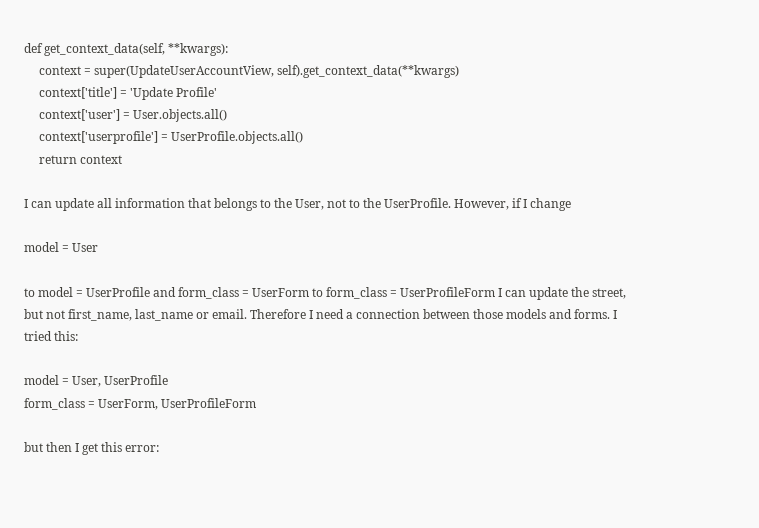def get_context_data(self, **kwargs):
     context = super(UpdateUserAccountView, self).get_context_data(**kwargs)
     context['title'] = 'Update Profile'
     context['user'] = User.objects.all()
     context['userprofile'] = UserProfile.objects.all()
     return context

I can update all information that belongs to the User, not to the UserProfile. However, if I change

model = User

to model = UserProfile and form_class = UserForm to form_class = UserProfileForm I can update the street, but not first_name, last_name or email. Therefore I need a connection between those models and forms. I tried this:

model = User, UserProfile
form_class = UserForm, UserProfileForm

but then I get this error: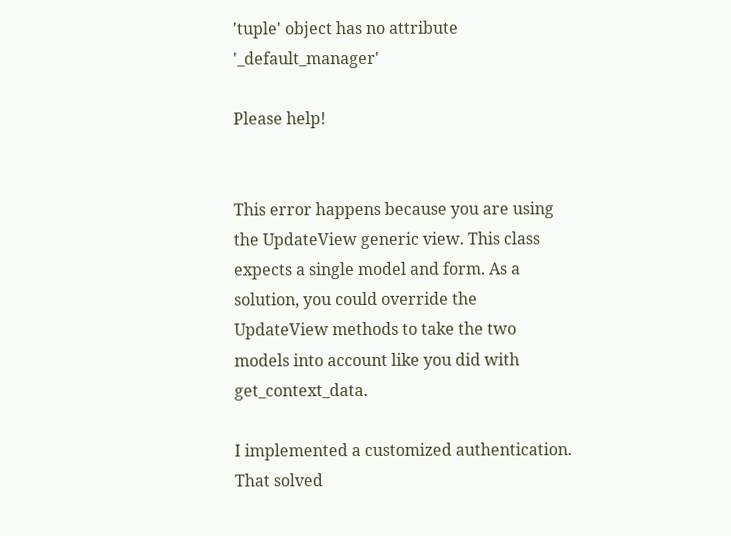'tuple' object has no attribute '_default_manager'

Please help!


This error happens because you are using the UpdateView generic view. This class expects a single model and form. As a solution, you could override the UpdateView methods to take the two models into account like you did with get_context_data.

I implemented a customized authentication. That solved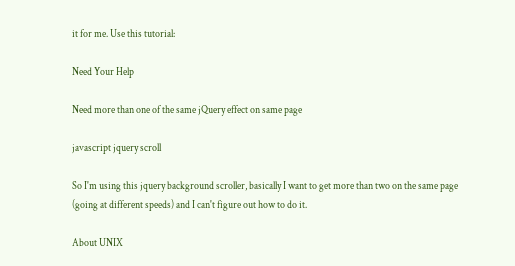it for me. Use this tutorial:

Need Your Help

Need more than one of the same jQuery effect on same page

javascript jquery scroll

So I'm using this jquery background scroller, basically I want to get more than two on the same page (going at different speeds) and I can't figure out how to do it.

About UNIX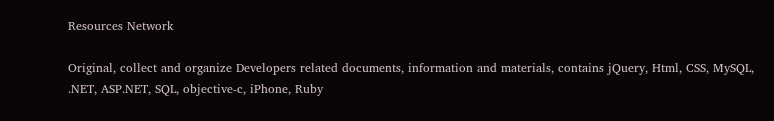Resources Network

Original, collect and organize Developers related documents, information and materials, contains jQuery, Html, CSS, MySQL, .NET, ASP.NET, SQL, objective-c, iPhone, Ruby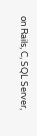on Rails, C, SQL Server,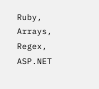Ruby, Arrays, Regex, ASP.NET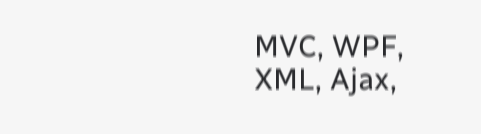MVC, WPF, XML, Ajax,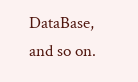DataBase, and so on.